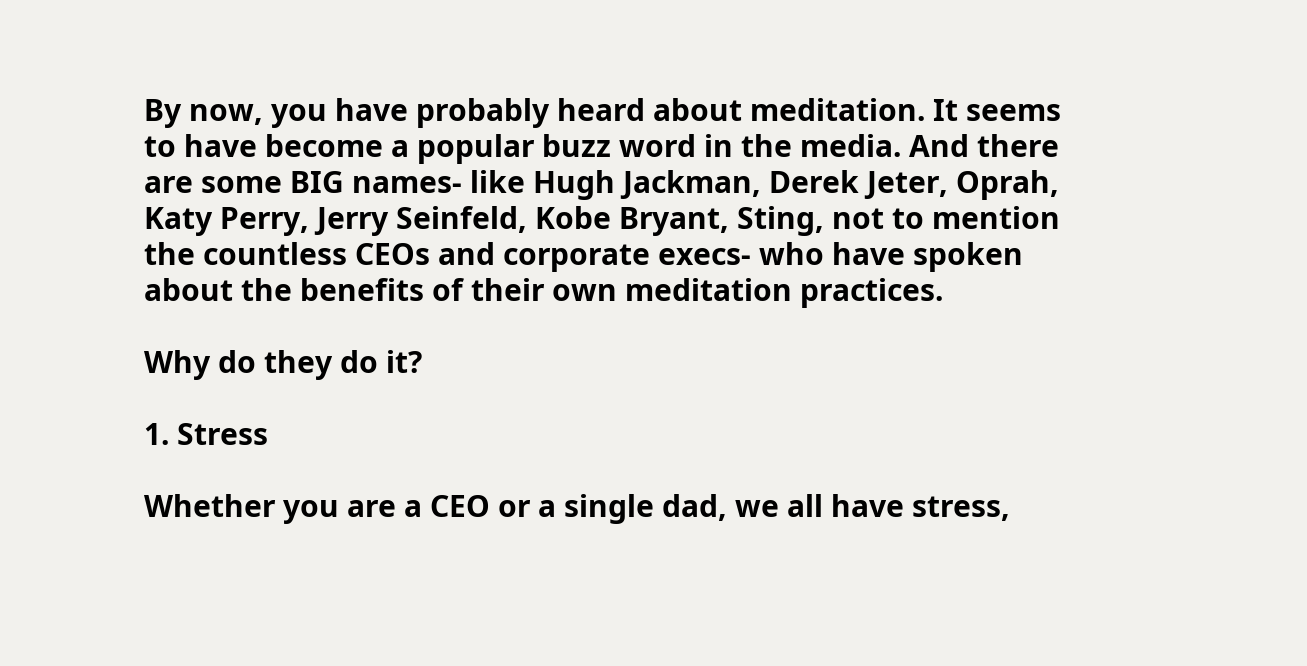By now, you have probably heard about meditation. It seems to have become a popular buzz word in the media. And there are some BIG names- like Hugh Jackman, Derek Jeter, Oprah, Katy Perry, Jerry Seinfeld, Kobe Bryant, Sting, not to mention the countless CEOs and corporate execs- who have spoken about the benefits of their own meditation practices.

Why do they do it?

1. Stress

Whether you are a CEO or a single dad, we all have stress,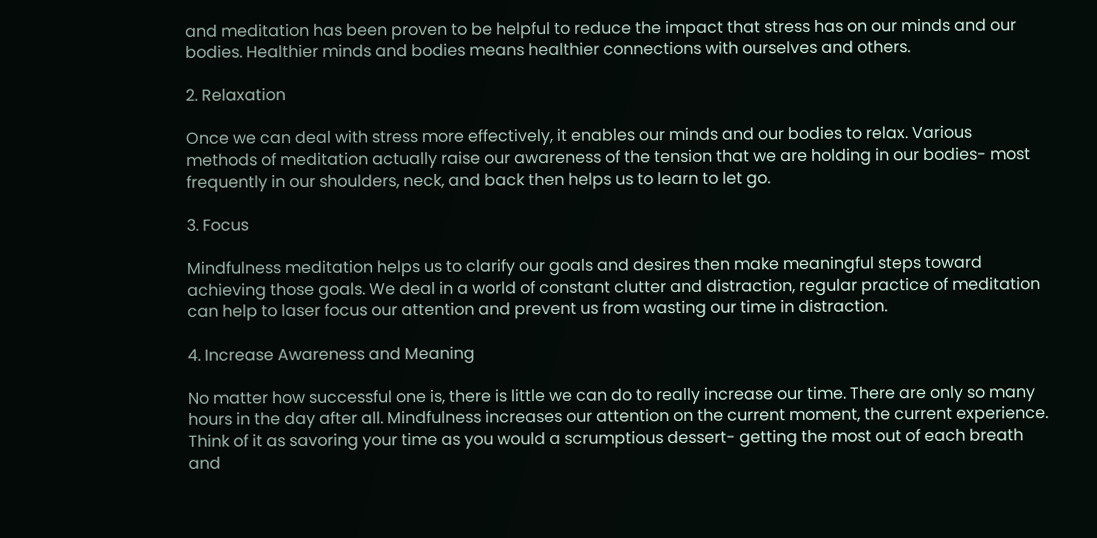and meditation has been proven to be helpful to reduce the impact that stress has on our minds and our bodies. Healthier minds and bodies means healthier connections with ourselves and others.

2. Relaxation

Once we can deal with stress more effectively, it enables our minds and our bodies to relax. Various methods of meditation actually raise our awareness of the tension that we are holding in our bodies- most frequently in our shoulders, neck, and back then helps us to learn to let go.

3. Focus

Mindfulness meditation helps us to clarify our goals and desires then make meaningful steps toward achieving those goals. We deal in a world of constant clutter and distraction, regular practice of meditation can help to laser focus our attention and prevent us from wasting our time in distraction.

4. Increase Awareness and Meaning

No matter how successful one is, there is little we can do to really increase our time. There are only so many hours in the day after all. Mindfulness increases our attention on the current moment, the current experience. Think of it as savoring your time as you would a scrumptious dessert- getting the most out of each breath and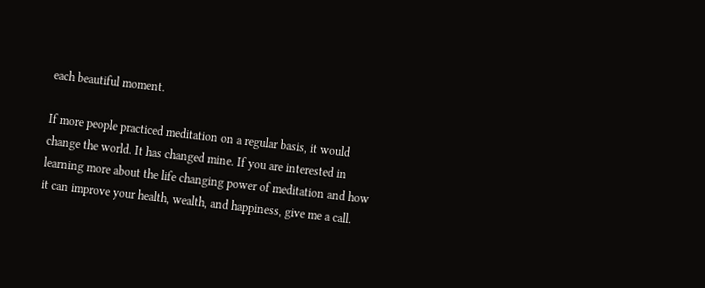each beautiful moment.

If more people practiced meditation on a regular basis, it would change the world. It has changed mine. If you are interested in learning more about the life changing power of meditation and how it can improve your health, wealth, and happiness, give me a call.